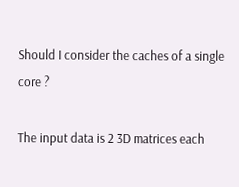Should I consider the caches of a single core ?

The input data is 2 3D matrices each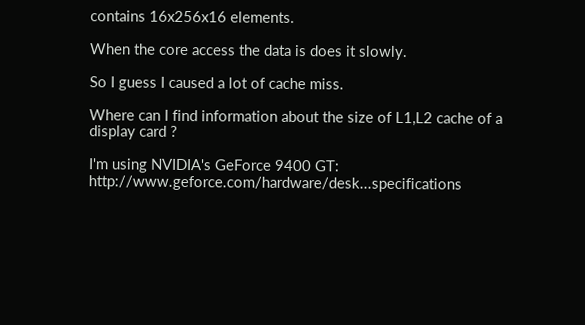contains 16x256x16 elements.

When the core access the data is does it slowly.

So I guess I caused a lot of cache miss.

Where can I find information about the size of L1,L2 cache of a display card ?

I'm using NVIDIA's GeForce 9400 GT: http://www.geforce.com/hardware/desk...specifications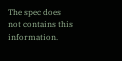The spec does not contains this information.